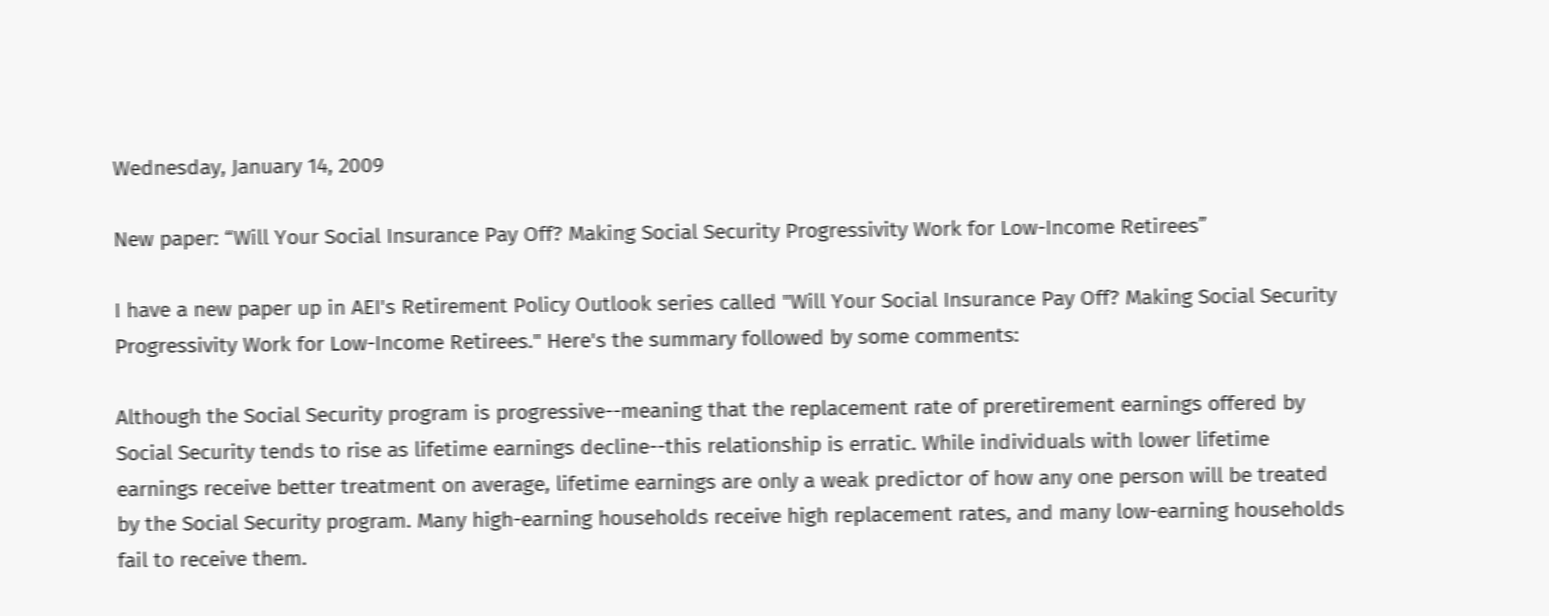Wednesday, January 14, 2009

New paper: “Will Your Social Insurance Pay Off? Making Social Security Progressivity Work for Low-Income Retirees”

I have a new paper up in AEI's Retirement Policy Outlook series called "Will Your Social Insurance Pay Off? Making Social Security Progressivity Work for Low-Income Retirees." Here's the summary followed by some comments:

Although the Social Security program is progressive--meaning that the replacement rate of preretirement earnings offered by Social Security tends to rise as lifetime earnings decline--this relationship is erratic. While individuals with lower lifetime earnings receive better treatment on average, lifetime earnings are only a weak predictor of how any one person will be treated by the Social Security program. Many high-earning households receive high replacement rates, and many low-earning households fail to receive them.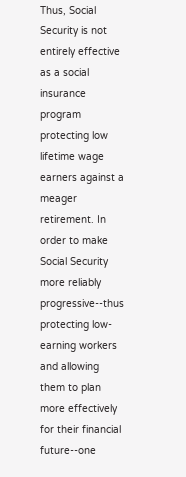Thus, Social Security is not entirely effective as a social insurance program protecting low lifetime wage earners against a meager retirement. In order to make Social Security more reliably progressive--thus protecting low-earning workers and allowing them to plan more effectively for their financial future--one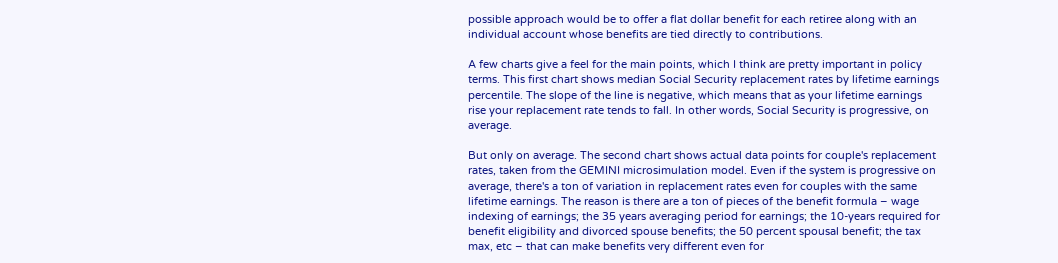possible approach would be to offer a flat dollar benefit for each retiree along with an individual account whose benefits are tied directly to contributions.

A few charts give a feel for the main points, which I think are pretty important in policy terms. This first chart shows median Social Security replacement rates by lifetime earnings percentile. The slope of the line is negative, which means that as your lifetime earnings rise your replacement rate tends to fall. In other words, Social Security is progressive, on average.

But only on average. The second chart shows actual data points for couple's replacement rates, taken from the GEMINI microsimulation model. Even if the system is progressive on average, there's a ton of variation in replacement rates even for couples with the same lifetime earnings. The reason is there are a ton of pieces of the benefit formula – wage indexing of earnings; the 35 years averaging period for earnings; the 10-years required for benefit eligibility and divorced spouse benefits; the 50 percent spousal benefit; the tax max, etc – that can make benefits very different even for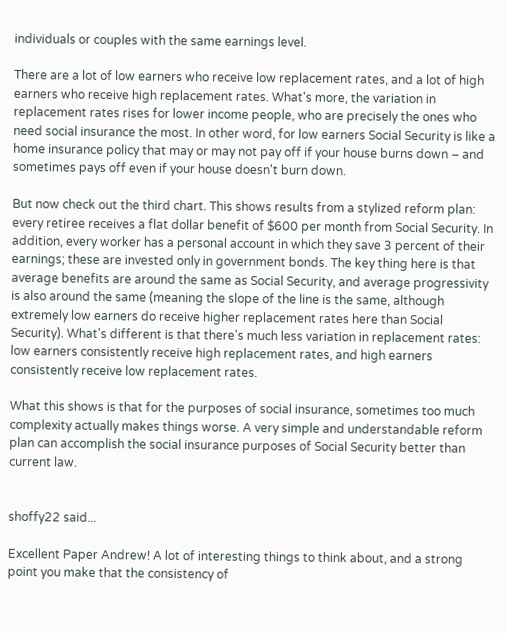individuals or couples with the same earnings level.

There are a lot of low earners who receive low replacement rates, and a lot of high earners who receive high replacement rates. What's more, the variation in replacement rates rises for lower income people, who are precisely the ones who need social insurance the most. In other word, for low earners Social Security is like a home insurance policy that may or may not pay off if your house burns down – and sometimes pays off even if your house doesn't burn down.

But now check out the third chart. This shows results from a stylized reform plan: every retiree receives a flat dollar benefit of $600 per month from Social Security. In addition, every worker has a personal account in which they save 3 percent of their earnings; these are invested only in government bonds. The key thing here is that average benefits are around the same as Social Security, and average progressivity is also around the same (meaning the slope of the line is the same, although extremely low earners do receive higher replacement rates here than Social Security). What's different is that there's much less variation in replacement rates: low earners consistently receive high replacement rates, and high earners consistently receive low replacement rates.

What this shows is that for the purposes of social insurance, sometimes too much complexity actually makes things worse. A very simple and understandable reform plan can accomplish the social insurance purposes of Social Security better than current law.


shoffy22 said...

Excellent Paper Andrew! A lot of interesting things to think about, and a strong point you make that the consistency of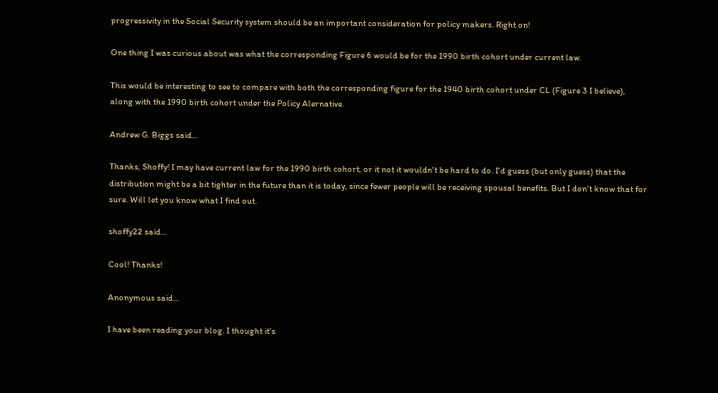progressivity in the Social Security system should be an important consideration for policy makers. Right on!

One thing I was curious about was what the corresponding Figure 6 would be for the 1990 birth cohort under current law.

This would be interesting to see to compare with both the corresponding figure for the 1940 birth cohort under CL (Figure 3 I believe), along with the 1990 birth cohort under the Policy Alernative.

Andrew G. Biggs said...

Thanks, Shoffy! I may have current law for the 1990 birth cohort, or it not it wouldn't be hard to do. I'd guess (but only guess) that the distribution might be a bit tighter in the future than it is today, since fewer people will be receiving spousal benefits. But I don't know that for sure. Will let you know what I find out.

shoffy22 said...

Cool! Thanks!

Anonymous said...

I have been reading your blog. I thought it's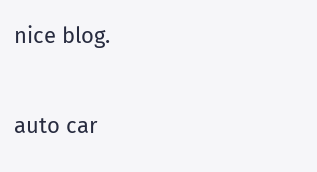nice blog.

auto car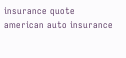insurance quote
american auto insurance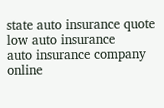state auto insurance quote
low auto insurance
auto insurance company online